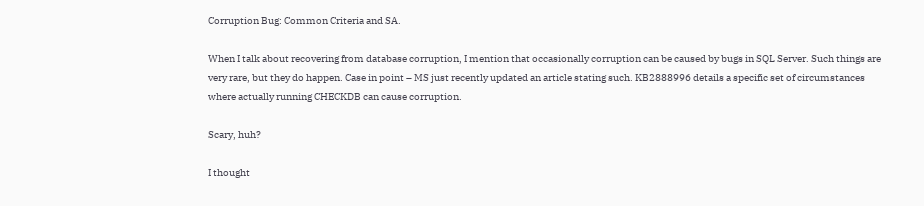Corruption Bug: Common Criteria and SA.

When I talk about recovering from database corruption, I mention that occasionally corruption can be caused by bugs in SQL Server. Such things are very rare, but they do happen. Case in point – MS just recently updated an article stating such. KB2888996 details a specific set of circumstances where actually running CHECKDB can cause corruption.

Scary, huh?

I thought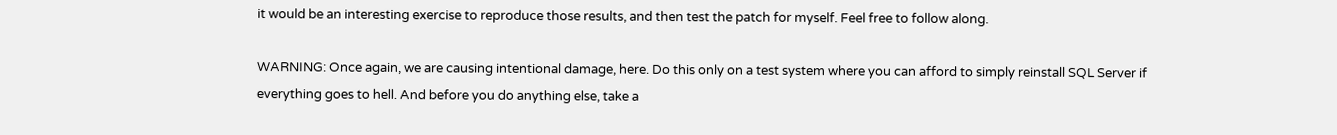it would be an interesting exercise to reproduce those results, and then test the patch for myself. Feel free to follow along.

WARNING: Once again, we are causing intentional damage, here. Do this only on a test system where you can afford to simply reinstall SQL Server if everything goes to hell. And before you do anything else, take a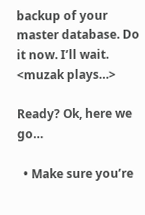backup of your master database. Do it now. I’ll wait. <muzak plays…>

Ready? Ok, here we go…

  • Make sure you’re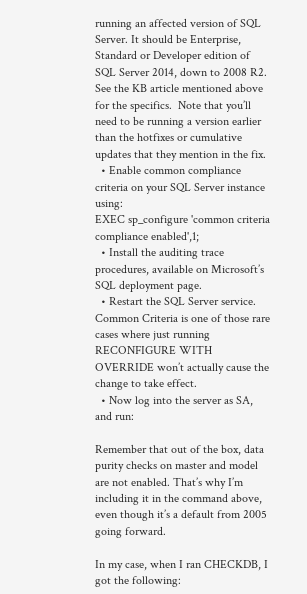running an affected version of SQL Server. It should be Enterprise, Standard or Developer edition of SQL Server 2014, down to 2008 R2. See the KB article mentioned above for the specifics.  Note that you’ll need to be running a version earlier than the hotfixes or cumulative updates that they mention in the fix.
  • Enable common compliance criteria on your SQL Server instance using:
EXEC sp_configure 'common criteria compliance enabled',1;
  • Install the auditing trace procedures, available on Microsoft’s SQL deployment page.
  • Restart the SQL Server service. Common Criteria is one of those rare cases where just running RECONFIGURE WITH OVERRIDE won’t actually cause the change to take effect.
  • Now log into the server as SA, and run:

Remember that out of the box, data purity checks on master and model are not enabled. That’s why I’m including it in the command above, even though it’s a default from 2005 going forward.

In my case, when I ran CHECKDB, I got the following: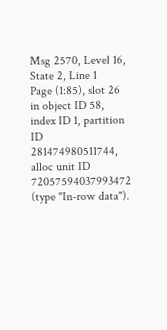Msg 2570, Level 16, State 2, Line 1
Page (1:85), slot 26 in object ID 58, index ID 1, partition ID 281474980511744, alloc unit ID 72057594037993472 (type "In-row data").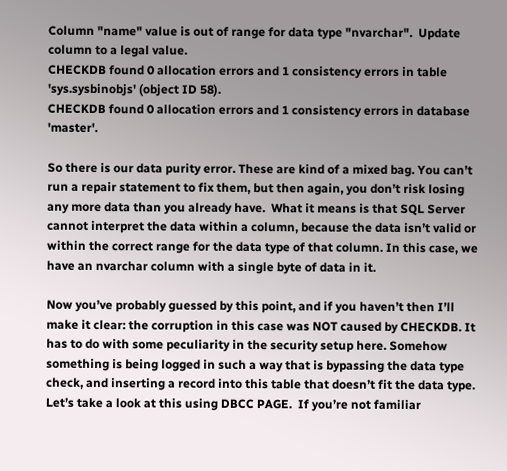Column "name" value is out of range for data type "nvarchar".  Update column to a legal value.
CHECKDB found 0 allocation errors and 1 consistency errors in table 'sys.sysbinobjs' (object ID 58).
CHECKDB found 0 allocation errors and 1 consistency errors in database 'master'.

So there is our data purity error. These are kind of a mixed bag. You can’t run a repair statement to fix them, but then again, you don’t risk losing any more data than you already have.  What it means is that SQL Server cannot interpret the data within a column, because the data isn’t valid or within the correct range for the data type of that column. In this case, we have an nvarchar column with a single byte of data in it.

Now you’ve probably guessed by this point, and if you haven’t then I’ll make it clear: the corruption in this case was NOT caused by CHECKDB. It has to do with some peculiarity in the security setup here. Somehow something is being logged in such a way that is bypassing the data type check, and inserting a record into this table that doesn’t fit the data type. Let’s take a look at this using DBCC PAGE.  If you’re not familiar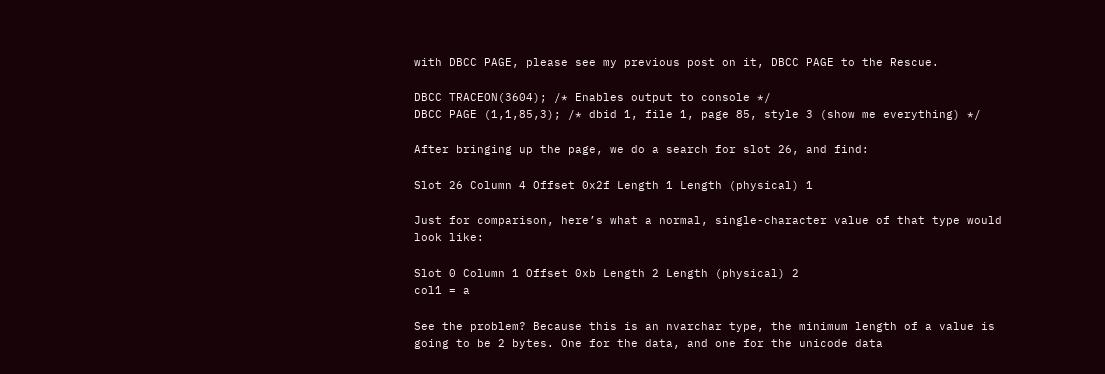with DBCC PAGE, please see my previous post on it, DBCC PAGE to the Rescue.

DBCC TRACEON(3604); /* Enables output to console */
DBCC PAGE (1,1,85,3); /* dbid 1, file 1, page 85, style 3 (show me everything) */

After bringing up the page, we do a search for slot 26, and find:

Slot 26 Column 4 Offset 0x2f Length 1 Length (physical) 1

Just for comparison, here’s what a normal, single-character value of that type would look like:

Slot 0 Column 1 Offset 0xb Length 2 Length (physical) 2
col1 = a

See the problem? Because this is an nvarchar type, the minimum length of a value is going to be 2 bytes. One for the data, and one for the unicode data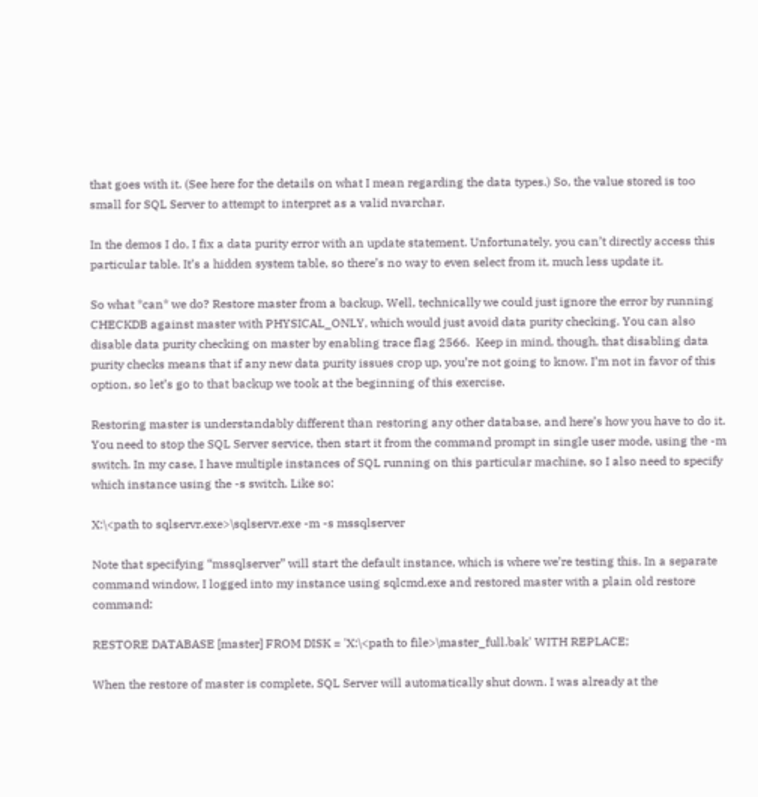that goes with it. (See here for the details on what I mean regarding the data types.) So, the value stored is too small for SQL Server to attempt to interpret as a valid nvarchar.

In the demos I do, I fix a data purity error with an update statement. Unfortunately, you can’t directly access this particular table. It’s a hidden system table, so there’s no way to even select from it, much less update it.

So what *can* we do? Restore master from a backup. Well, technically we could just ignore the error by running CHECKDB against master with PHYSICAL_ONLY, which would just avoid data purity checking. You can also disable data purity checking on master by enabling trace flag 2566.  Keep in mind, though, that disabling data purity checks means that if any new data purity issues crop up, you’re not going to know. I’m not in favor of this option, so let’s go to that backup we took at the beginning of this exercise.

Restoring master is understandably different than restoring any other database, and here’s how you have to do it. You need to stop the SQL Server service, then start it from the command prompt in single user mode, using the -m switch. In my case, I have multiple instances of SQL running on this particular machine, so I also need to specify which instance using the -s switch. Like so:

X:\<path to sqlservr.exe>\sqlservr.exe -m -s mssqlserver

Note that specifying “mssqlserver” will start the default instance, which is where we’re testing this. In a separate command window, I logged into my instance using sqlcmd.exe and restored master with a plain old restore command:

RESTORE DATABASE [master] FROM DISK = 'X:\<path to file>\master_full.bak' WITH REPLACE;

When the restore of master is complete, SQL Server will automatically shut down. I was already at the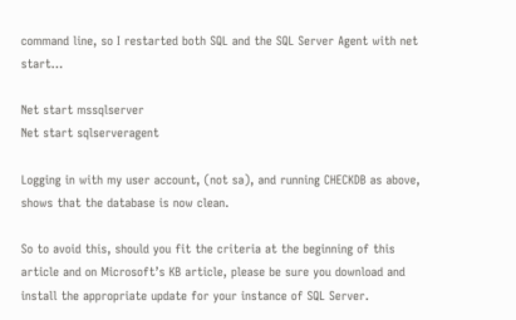command line, so I restarted both SQL and the SQL Server Agent with net start…

Net start mssqlserver
Net start sqlserveragent

Logging in with my user account, (not sa), and running CHECKDB as above, shows that the database is now clean.

So to avoid this, should you fit the criteria at the beginning of this article and on Microsoft’s KB article, please be sure you download and install the appropriate update for your instance of SQL Server.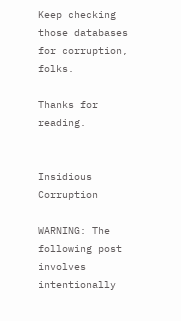Keep checking those databases for corruption, folks.

Thanks for reading.


Insidious Corruption

WARNING: The following post involves intentionally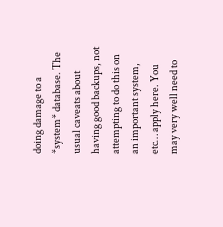doing damage to a *system* database. The usual caveats about having good backups, not attempting to do this on an important system, etc… apply here. You may very well need to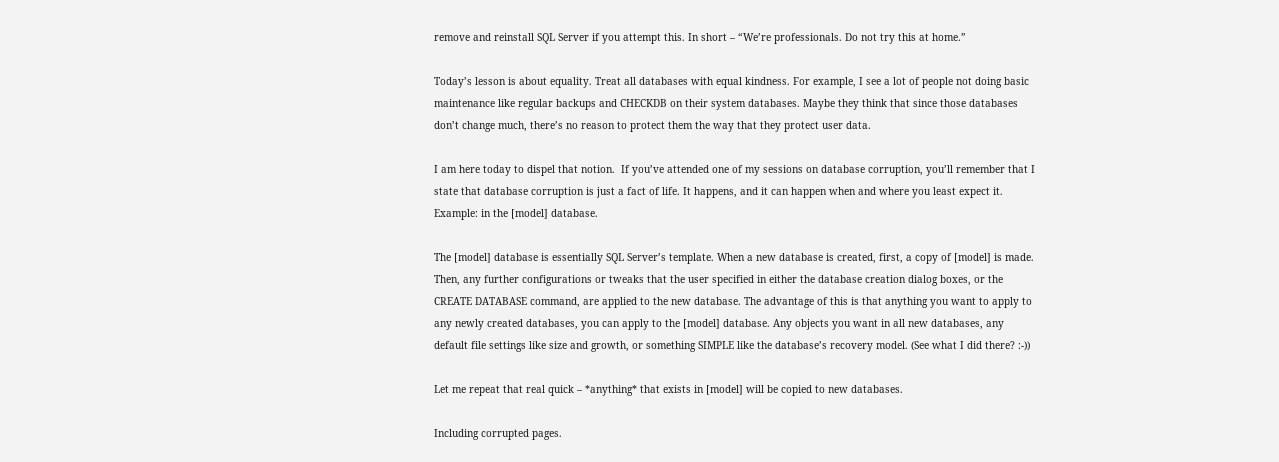remove and reinstall SQL Server if you attempt this. In short – “We’re professionals. Do not try this at home.”

Today’s lesson is about equality. Treat all databases with equal kindness. For example, I see a lot of people not doing basic maintenance like regular backups and CHECKDB on their system databases. Maybe they think that since those databases don’t change much, there’s no reason to protect them the way that they protect user data.

I am here today to dispel that notion.  If you’ve attended one of my sessions on database corruption, you’ll remember that I state that database corruption is just a fact of life. It happens, and it can happen when and where you least expect it. Example: in the [model] database.

The [model] database is essentially SQL Server’s template. When a new database is created, first, a copy of [model] is made. Then, any further configurations or tweaks that the user specified in either the database creation dialog boxes, or the CREATE DATABASE command, are applied to the new database. The advantage of this is that anything you want to apply to any newly created databases, you can apply to the [model] database. Any objects you want in all new databases, any default file settings like size and growth, or something SIMPLE like the database’s recovery model. (See what I did there? :-))

Let me repeat that real quick – *anything* that exists in [model] will be copied to new databases.

Including corrupted pages.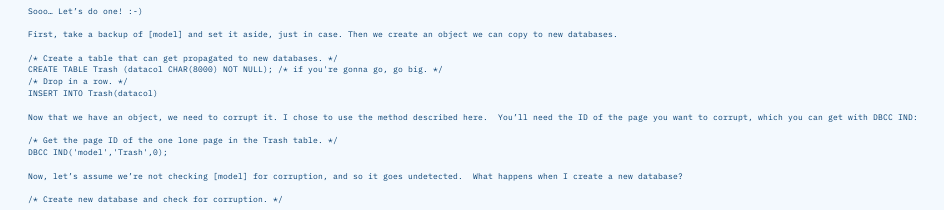Sooo… Let’s do one! :-)

First, take a backup of [model] and set it aside, just in case. Then we create an object we can copy to new databases.

/* Create a table that can get propagated to new databases. */
CREATE TABLE Trash (datacol CHAR(8000) NOT NULL); /* if you're gonna go, go big. */
/* Drop in a row. */
INSERT INTO Trash(datacol)

Now that we have an object, we need to corrupt it. I chose to use the method described here.  You’ll need the ID of the page you want to corrupt, which you can get with DBCC IND:

/* Get the page ID of the one lone page in the Trash table. */
DBCC IND('model','Trash',0);

Now, let’s assume we’re not checking [model] for corruption, and so it goes undetected.  What happens when I create a new database?

/* Create new database and check for corruption. */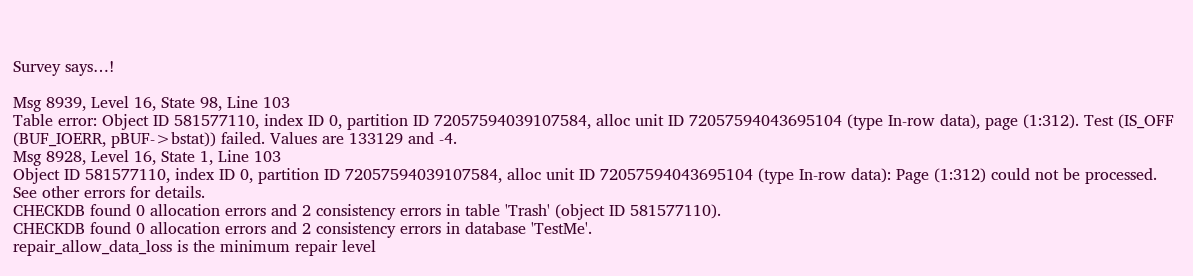Survey says…!

Msg 8939, Level 16, State 98, Line 103
Table error: Object ID 581577110, index ID 0, partition ID 72057594039107584, alloc unit ID 72057594043695104 (type In-row data), page (1:312). Test (IS_OFF (BUF_IOERR, pBUF->bstat)) failed. Values are 133129 and -4.
Msg 8928, Level 16, State 1, Line 103
Object ID 581577110, index ID 0, partition ID 72057594039107584, alloc unit ID 72057594043695104 (type In-row data): Page (1:312) could not be processed. See other errors for details.
CHECKDB found 0 allocation errors and 2 consistency errors in table 'Trash' (object ID 581577110).
CHECKDB found 0 allocation errors and 2 consistency errors in database 'TestMe'.
repair_allow_data_loss is the minimum repair level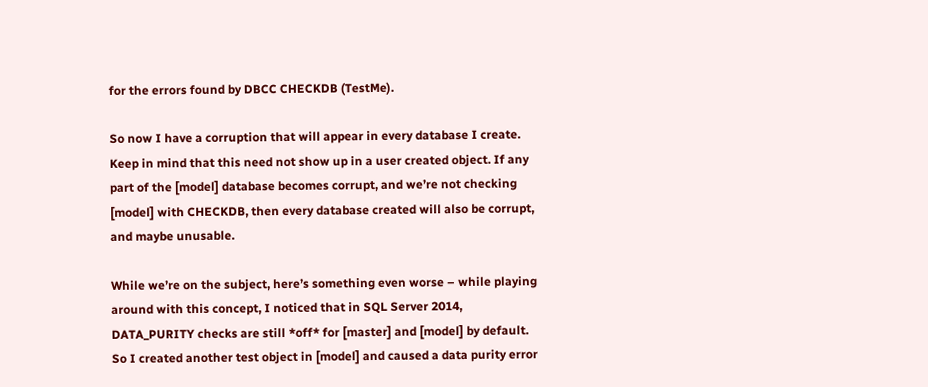for the errors found by DBCC CHECKDB (TestMe).

So now I have a corruption that will appear in every database I create. Keep in mind that this need not show up in a user created object. If any part of the [model] database becomes corrupt, and we’re not checking [model] with CHECKDB, then every database created will also be corrupt, and maybe unusable.

While we’re on the subject, here’s something even worse – while playing around with this concept, I noticed that in SQL Server 2014, DATA_PURITY checks are still *off* for [master] and [model] by default. So I created another test object in [model] and caused a data purity error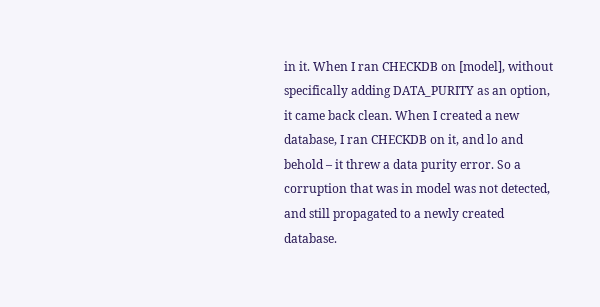in it. When I ran CHECKDB on [model], without specifically adding DATA_PURITY as an option, it came back clean. When I created a new database, I ran CHECKDB on it, and lo and behold – it threw a data purity error. So a corruption that was in model was not detected, and still propagated to a newly created database.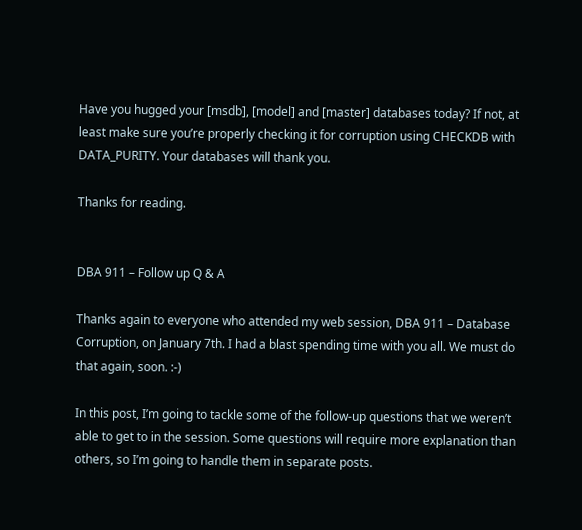Have you hugged your [msdb], [model] and [master] databases today? If not, at least make sure you’re properly checking it for corruption using CHECKDB with DATA_PURITY. Your databases will thank you.

Thanks for reading.


DBA 911 – Follow up Q & A

Thanks again to everyone who attended my web session, DBA 911 – Database Corruption, on January 7th. I had a blast spending time with you all. We must do that again, soon. :-)

In this post, I’m going to tackle some of the follow-up questions that we weren’t able to get to in the session. Some questions will require more explanation than others, so I’m going to handle them in separate posts.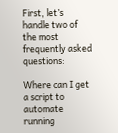First, let’s handle two of the most frequently asked questions:

Where can I get a script to automate running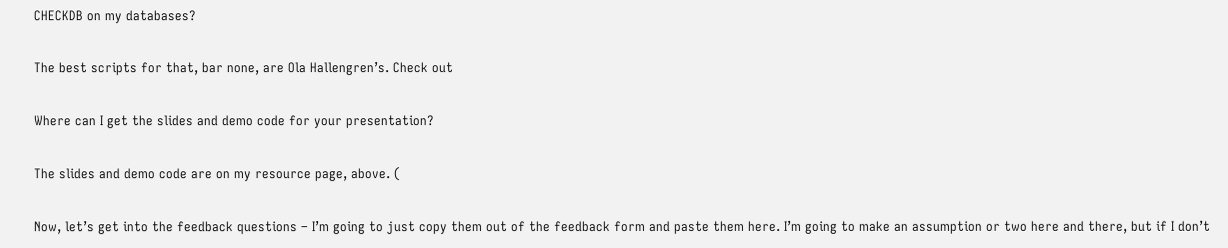CHECKDB on my databases?

The best scripts for that, bar none, are Ola Hallengren’s. Check out

Where can I get the slides and demo code for your presentation?

The slides and demo code are on my resource page, above. (

Now, let’s get into the feedback questions – I’m going to just copy them out of the feedback form and paste them here. I’m going to make an assumption or two here and there, but if I don’t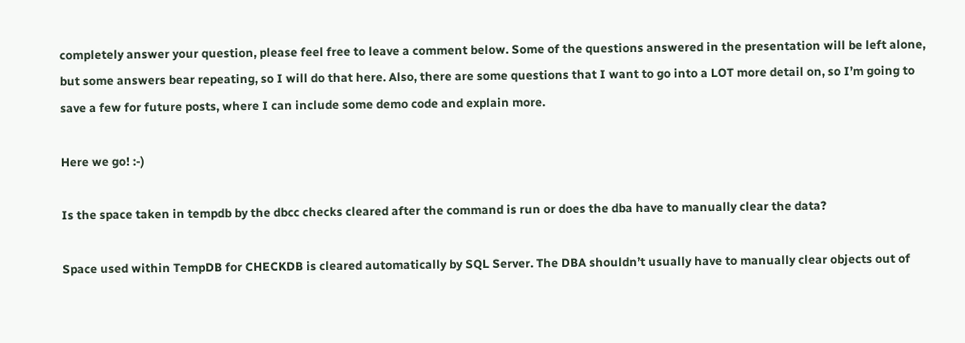completely answer your question, please feel free to leave a comment below. Some of the questions answered in the presentation will be left alone, but some answers bear repeating, so I will do that here. Also, there are some questions that I want to go into a LOT more detail on, so I’m going to save a few for future posts, where I can include some demo code and explain more.

Here we go! :-)

Is the space taken in tempdb by the dbcc checks cleared after the command is run or does the dba have to manually clear the data?

Space used within TempDB for CHECKDB is cleared automatically by SQL Server. The DBA shouldn’t usually have to manually clear objects out of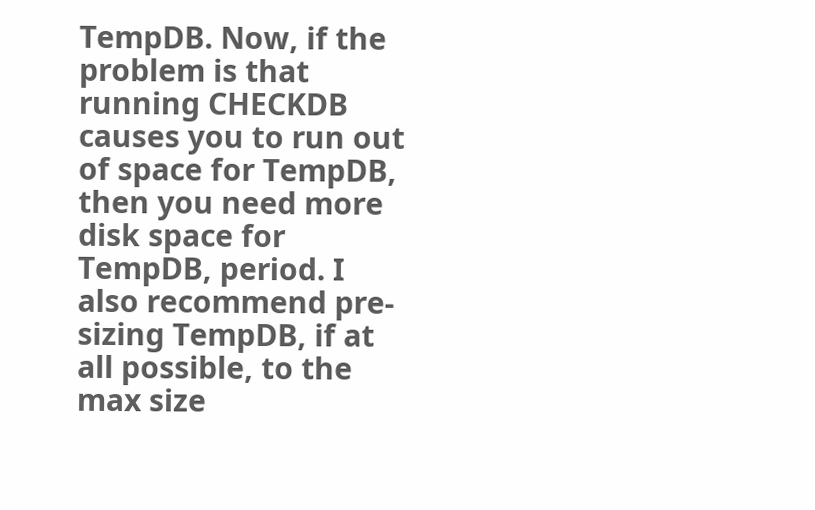TempDB. Now, if the problem is that running CHECKDB causes you to run out of space for TempDB, then you need more disk space for TempDB, period. I also recommend pre-sizing TempDB, if at all possible, to the max size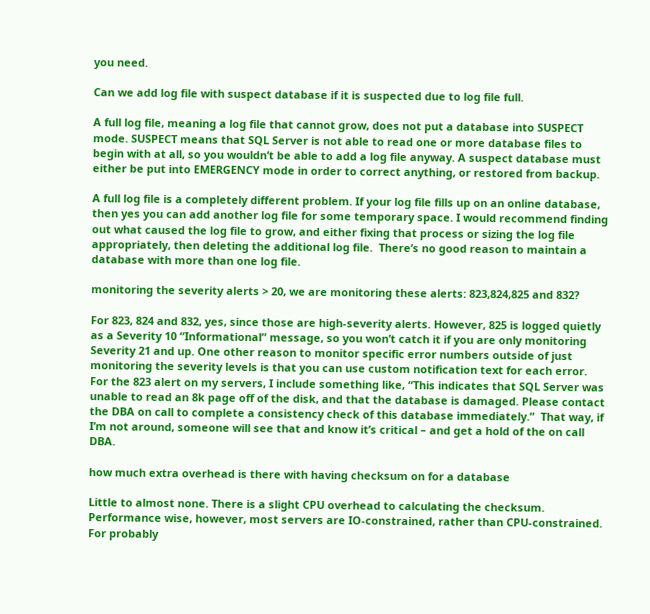you need.

Can we add log file with suspect database if it is suspected due to log file full.

A full log file, meaning a log file that cannot grow, does not put a database into SUSPECT mode. SUSPECT means that SQL Server is not able to read one or more database files to begin with at all, so you wouldn’t be able to add a log file anyway. A suspect database must either be put into EMERGENCY mode in order to correct anything, or restored from backup.

A full log file is a completely different problem. If your log file fills up on an online database, then yes you can add another log file for some temporary space. I would recommend finding out what caused the log file to grow, and either fixing that process or sizing the log file appropriately, then deleting the additional log file.  There’s no good reason to maintain a database with more than one log file.

monitoring the severity alerts > 20, we are monitoring these alerts: 823,824,825 and 832?

For 823, 824 and 832, yes, since those are high-severity alerts. However, 825 is logged quietly as a Severity 10 “Informational” message, so you won’t catch it if you are only monitoring Severity 21 and up. One other reason to monitor specific error numbers outside of just monitoring the severity levels is that you can use custom notification text for each error. For the 823 alert on my servers, I include something like, “This indicates that SQL Server was unable to read an 8k page off of the disk, and that the database is damaged. Please contact the DBA on call to complete a consistency check of this database immediately.”  That way, if I’m not around, someone will see that and know it’s critical – and get a hold of the on call DBA.

how much extra overhead is there with having checksum on for a database

Little to almost none. There is a slight CPU overhead to calculating the checksum. Performance wise, however, most servers are IO-constrained, rather than CPU-constrained. For probably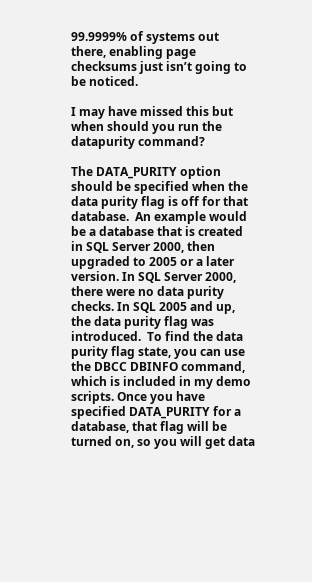99.9999% of systems out there, enabling page checksums just isn’t going to be noticed.

I may have missed this but when should you run the datapurity command?

The DATA_PURITY option should be specified when the data purity flag is off for that database.  An example would be a database that is created in SQL Server 2000, then upgraded to 2005 or a later version. In SQL Server 2000, there were no data purity checks. In SQL 2005 and up, the data purity flag was introduced.  To find the data purity flag state, you can use the DBCC DBINFO command, which is included in my demo scripts. Once you have specified DATA_PURITY for a database, that flag will be turned on, so you will get data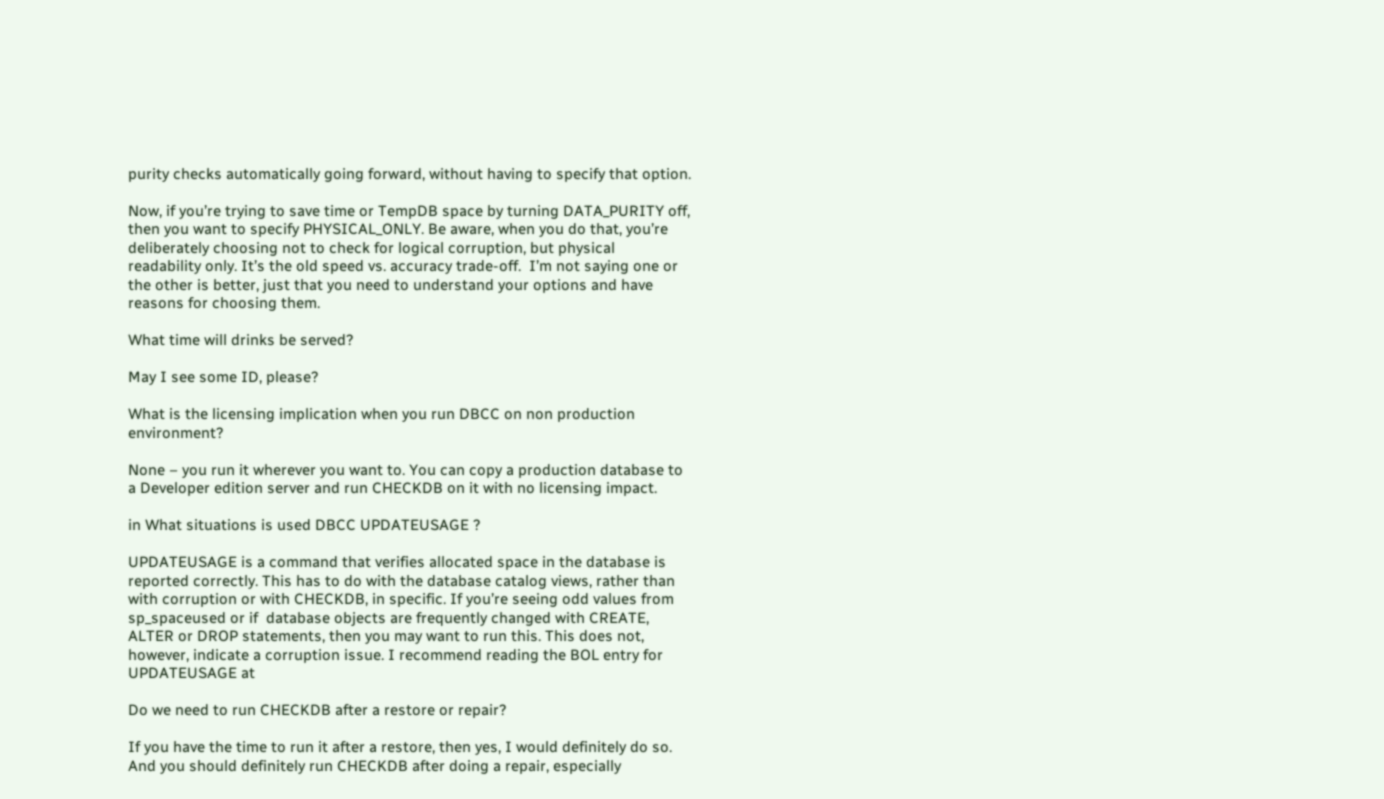purity checks automatically going forward, without having to specify that option.

Now, if you’re trying to save time or TempDB space by turning DATA_PURITY off, then you want to specify PHYSICAL_ONLY. Be aware, when you do that, you’re deliberately choosing not to check for logical corruption, but physical readability only. It’s the old speed vs. accuracy trade-off.  I’m not saying one or the other is better, just that you need to understand your options and have reasons for choosing them.

What time will drinks be served?

May I see some ID, please?

What is the licensing implication when you run DBCC on non production environment?

None – you run it wherever you want to. You can copy a production database to a Developer edition server and run CHECKDB on it with no licensing impact.

in What situations is used DBCC UPDATEUSAGE ?

UPDATEUSAGE is a command that verifies allocated space in the database is reported correctly. This has to do with the database catalog views, rather than with corruption or with CHECKDB, in specific. If you’re seeing odd values from sp_spaceused or if  database objects are frequently changed with CREATE, ALTER or DROP statements, then you may want to run this. This does not, however, indicate a corruption issue. I recommend reading the BOL entry for UPDATEUSAGE at

Do we need to run CHECKDB after a restore or repair?

If you have the time to run it after a restore, then yes, I would definitely do so. And you should definitely run CHECKDB after doing a repair, especially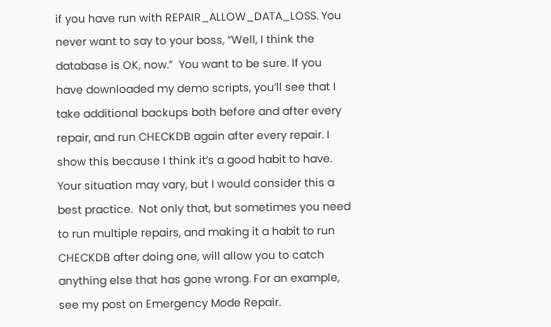if you have run with REPAIR_ALLOW_DATA_LOSS. You never want to say to your boss, “Well, I think the database is OK, now.”  You want to be sure. If you have downloaded my demo scripts, you’ll see that I take additional backups both before and after every repair, and run CHECKDB again after every repair. I show this because I think it’s a good habit to have. Your situation may vary, but I would consider this a best practice.  Not only that, but sometimes you need to run multiple repairs, and making it a habit to run CHECKDB after doing one, will allow you to catch anything else that has gone wrong. For an example, see my post on Emergency Mode Repair.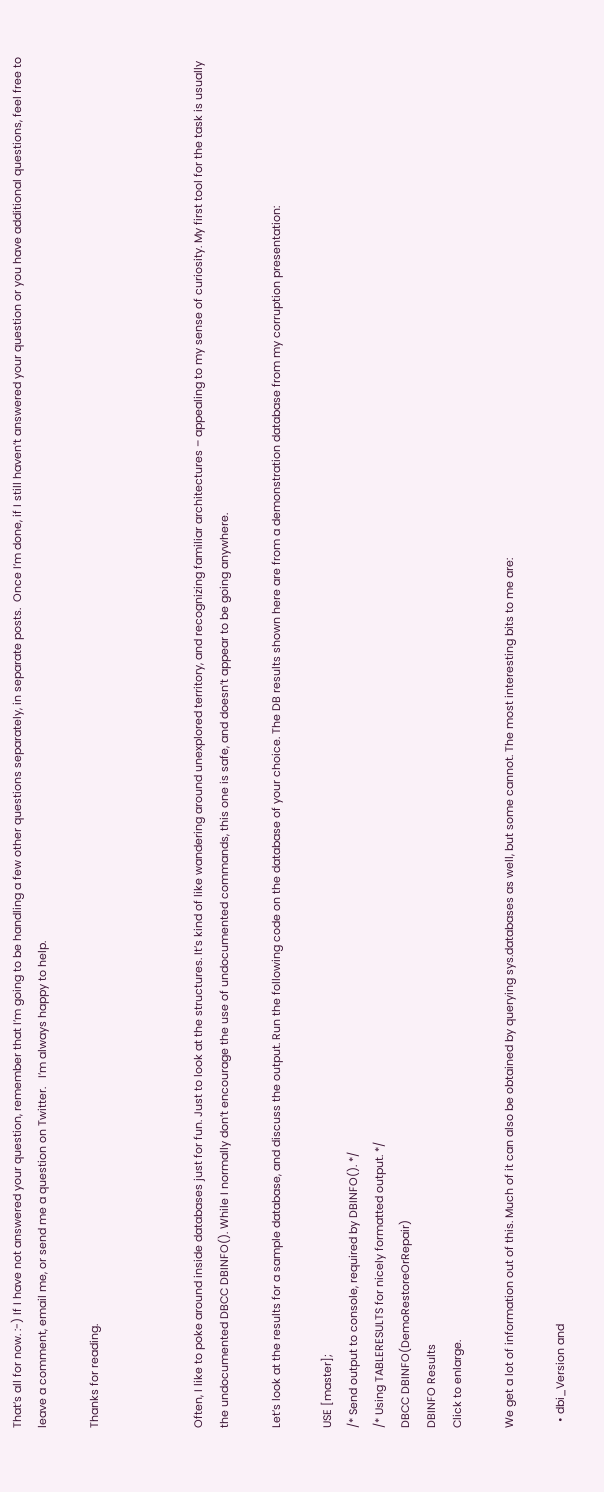That’s all for now. :-) If I have not answered your question, remember that I’m going to be handling a few other questions separately, in separate posts.  Once I’m done, if I still haven’t answered your question or you have additional questions, feel free to leave a comment, email me, or send me a question on Twitter.   I’m always happy to help.

Thanks for reading.



Often, I like to poke around inside databases just for fun. Just to look at the structures. It’s kind of like wandering around unexplored territory, and recognizing familiar architectures – appealing to my sense of curiosity. My first tool for the task is usually the undocumented DBCC DBINFO(). While I normally don’t encourage the use of undocumented commands, this one is safe, and doesn’t appear to be going anywhere.

Let’s look at the results for a sample database, and discuss the output. Run the following code on the database of your choice. The DB results shown here are from a demonstration database from my corruption presentation:

USE [master];
/* Send output to console, required by DBINFO(). */
/* Using TABLERESULTS for nicely formatted output. */
DBCC DBINFO(DemoRestoreOrRepair)
DBINFO Results
Click to enlarge.

We get a lot of information out of this. Much of it can also be obtained by querying sys.databases as well, but some cannot. The most interesting bits to me are:

  • dbi_Version and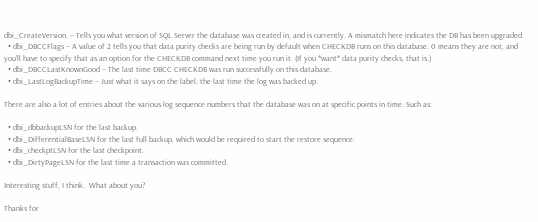dbi_CreateVersion. – Tells you what version of SQL Server the database was created in, and is currently. A mismatch here indicates the DB has been upgraded.
  • dbi_DBCCFlags – A value of 2 tells you that data purity checks are being run by default when CHECKDB runs on this database. 0 means they are not, and you’ll have to specify that as an option for the CHECKDB command next time you run it. (If you *want* data purity checks, that is.)
  • dbi_DBCCLastKnownGood – The last time DBCC CHECKDB was run successfully on this database.
  • dbi_LastLogBackupTime – Just what it says on the label, the last time the log was backed up.

There are also a lot of entries about the various log sequence numbers that the database was on at specific points in time. Such as:

  • dbi_dbbackupLSN for the last backup.
  • dbi_DifferentialBaseLSN for the last full backup, which would be required to start the restore sequence.
  • dbi_checkptLSN for the last checkpoint.
  • dbi_DirtyPageLSN for the last time a transaction was committed.

Interesting stuff, I think.  What about you?

Thanks for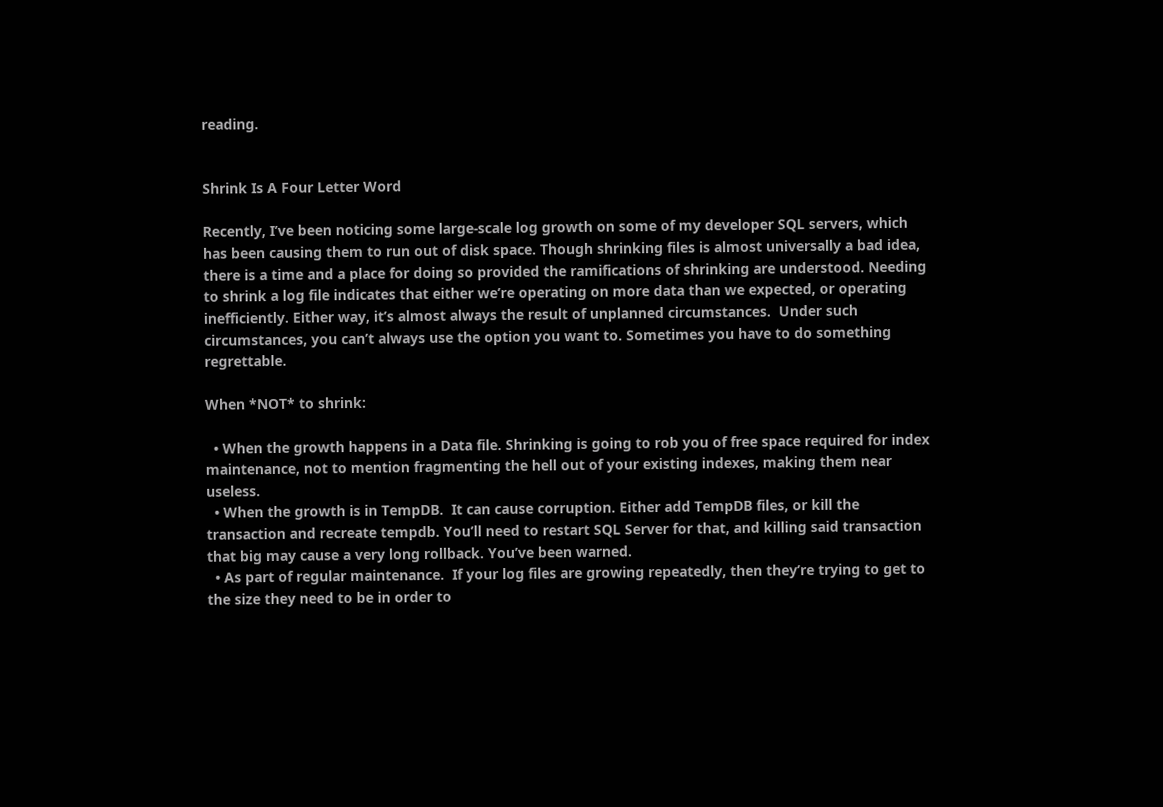reading.


Shrink Is A Four Letter Word

Recently, I’ve been noticing some large-scale log growth on some of my developer SQL servers, which has been causing them to run out of disk space. Though shrinking files is almost universally a bad idea, there is a time and a place for doing so provided the ramifications of shrinking are understood. Needing to shrink a log file indicates that either we’re operating on more data than we expected, or operating inefficiently. Either way, it’s almost always the result of unplanned circumstances.  Under such circumstances, you can’t always use the option you want to. Sometimes you have to do something regrettable.

When *NOT* to shrink:

  • When the growth happens in a Data file. Shrinking is going to rob you of free space required for index maintenance, not to mention fragmenting the hell out of your existing indexes, making them near useless.
  • When the growth is in TempDB.  It can cause corruption. Either add TempDB files, or kill the transaction and recreate tempdb. You’ll need to restart SQL Server for that, and killing said transaction that big may cause a very long rollback. You’ve been warned.
  • As part of regular maintenance.  If your log files are growing repeatedly, then they’re trying to get to the size they need to be in order to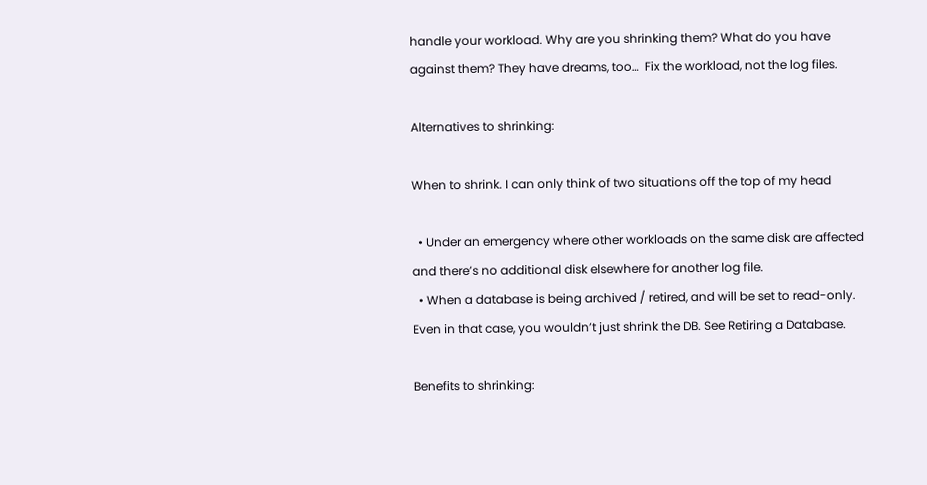handle your workload. Why are you shrinking them? What do you have against them? They have dreams, too…  Fix the workload, not the log files.

Alternatives to shrinking:

When to shrink. I can only think of two situations off the top of my head

  • Under an emergency where other workloads on the same disk are affected and there’s no additional disk elsewhere for another log file.
  • When a database is being archived / retired, and will be set to read-only. Even in that case, you wouldn’t just shrink the DB. See Retiring a Database.

Benefits to shrinking: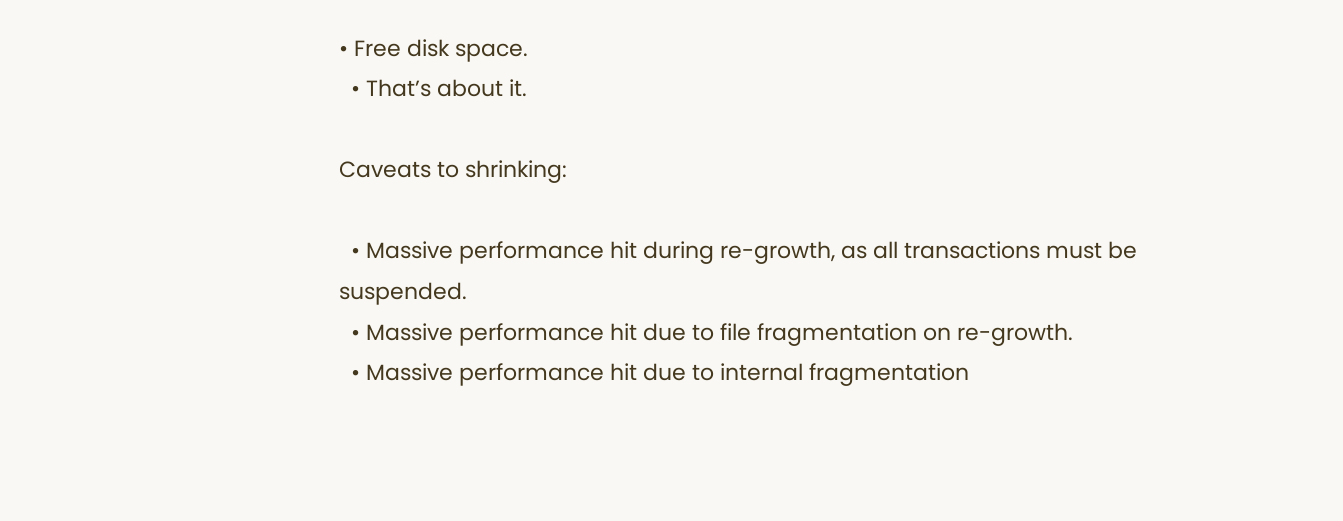• Free disk space.
  • That’s about it.

Caveats to shrinking:

  • Massive performance hit during re-growth, as all transactions must be suspended.
  • Massive performance hit due to file fragmentation on re-growth.
  • Massive performance hit due to internal fragmentation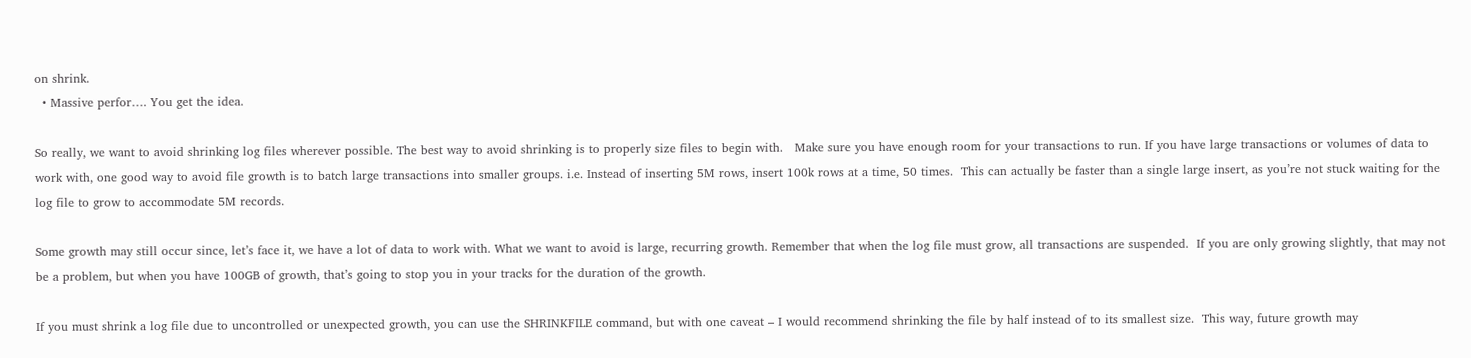on shrink.
  • Massive perfor…. You get the idea.

So really, we want to avoid shrinking log files wherever possible. The best way to avoid shrinking is to properly size files to begin with.   Make sure you have enough room for your transactions to run. If you have large transactions or volumes of data to work with, one good way to avoid file growth is to batch large transactions into smaller groups. i.e. Instead of inserting 5M rows, insert 100k rows at a time, 50 times.  This can actually be faster than a single large insert, as you’re not stuck waiting for the log file to grow to accommodate 5M records.

Some growth may still occur since, let’s face it, we have a lot of data to work with. What we want to avoid is large, recurring growth. Remember that when the log file must grow, all transactions are suspended.  If you are only growing slightly, that may not be a problem, but when you have 100GB of growth, that’s going to stop you in your tracks for the duration of the growth.

If you must shrink a log file due to uncontrolled or unexpected growth, you can use the SHRINKFILE command, but with one caveat – I would recommend shrinking the file by half instead of to its smallest size.  This way, future growth may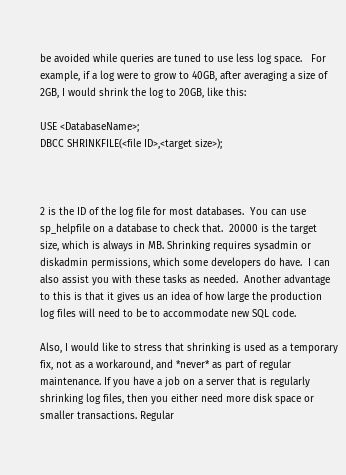be avoided while queries are tuned to use less log space.   For example, if a log were to grow to 40GB, after averaging a size of 2GB, I would shrink the log to 20GB, like this:

USE <DatabaseName>;
DBCC SHRINKFILE(<file ID>,<target size>);



2 is the ID of the log file for most databases.  You can use sp_helpfile on a database to check that.  20000 is the target size, which is always in MB. Shrinking requires sysadmin or diskadmin permissions, which some developers do have.  I can also assist you with these tasks as needed.  Another advantage to this is that it gives us an idea of how large the production log files will need to be to accommodate new SQL code.

Also, I would like to stress that shrinking is used as a temporary fix, not as a workaround, and *never* as part of regular maintenance. If you have a job on a server that is regularly shrinking log files, then you either need more disk space or smaller transactions. Regular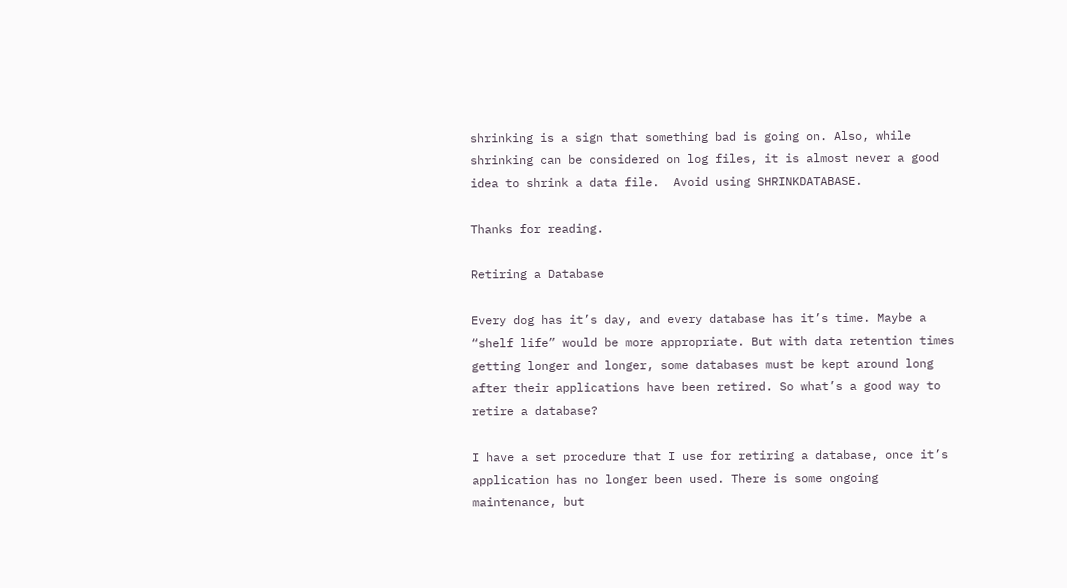shrinking is a sign that something bad is going on. Also, while shrinking can be considered on log files, it is almost never a good idea to shrink a data file.  Avoid using SHRINKDATABASE.

Thanks for reading.

Retiring a Database

Every dog has it’s day, and every database has it’s time. Maybe a “shelf life” would be more appropriate. But with data retention times getting longer and longer, some databases must be kept around long after their applications have been retired. So what’s a good way to retire a database?

I have a set procedure that I use for retiring a database, once it’s application has no longer been used. There is some ongoing maintenance, but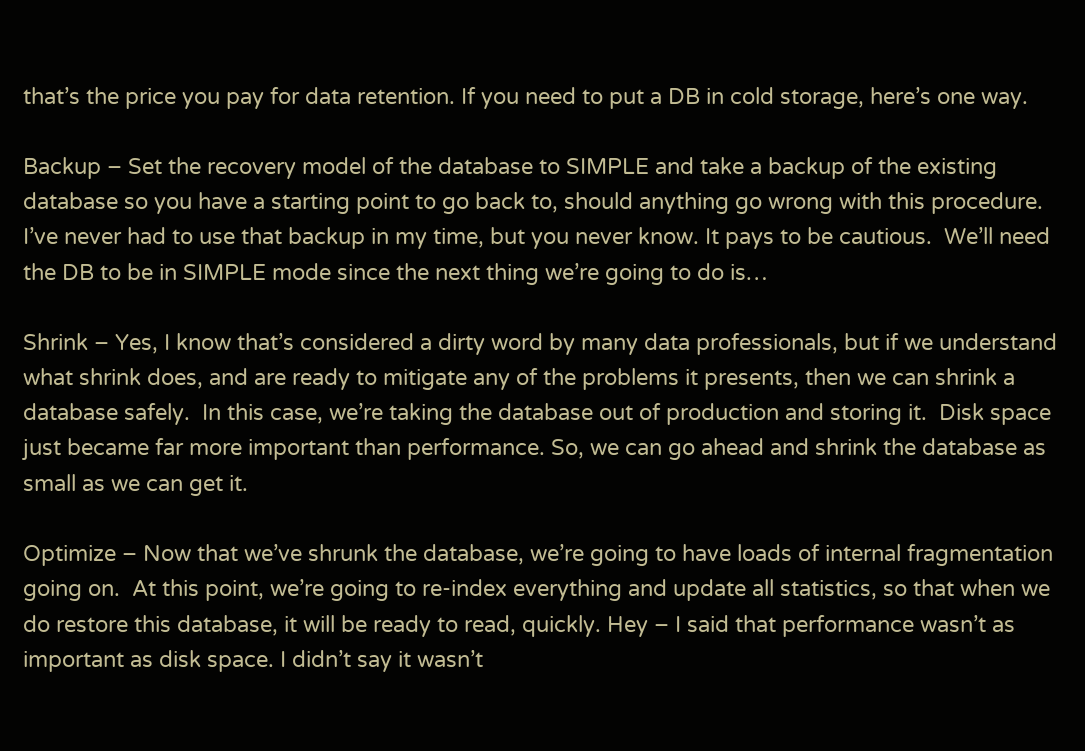that’s the price you pay for data retention. If you need to put a DB in cold storage, here’s one way.

Backup – Set the recovery model of the database to SIMPLE and take a backup of the existing database so you have a starting point to go back to, should anything go wrong with this procedure.  I’ve never had to use that backup in my time, but you never know. It pays to be cautious.  We’ll need the DB to be in SIMPLE mode since the next thing we’re going to do is…

Shrink – Yes, I know that’s considered a dirty word by many data professionals, but if we understand what shrink does, and are ready to mitigate any of the problems it presents, then we can shrink a database safely.  In this case, we’re taking the database out of production and storing it.  Disk space just became far more important than performance. So, we can go ahead and shrink the database as small as we can get it.

Optimize – Now that we’ve shrunk the database, we’re going to have loads of internal fragmentation going on.  At this point, we’re going to re-index everything and update all statistics, so that when we do restore this database, it will be ready to read, quickly. Hey – I said that performance wasn’t as important as disk space. I didn’t say it wasn’t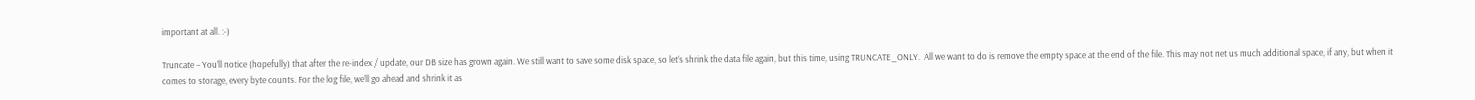important at all. :-)

Truncate – You’ll notice (hopefully) that after the re-index / update, our DB size has grown again. We still want to save some disk space, so let’s shrink the data file again, but this time, using TRUNCATE_ONLY.  All we want to do is remove the empty space at the end of the file. This may not net us much additional space, if any, but when it comes to storage, every byte counts. For the log file, we’ll go ahead and shrink it as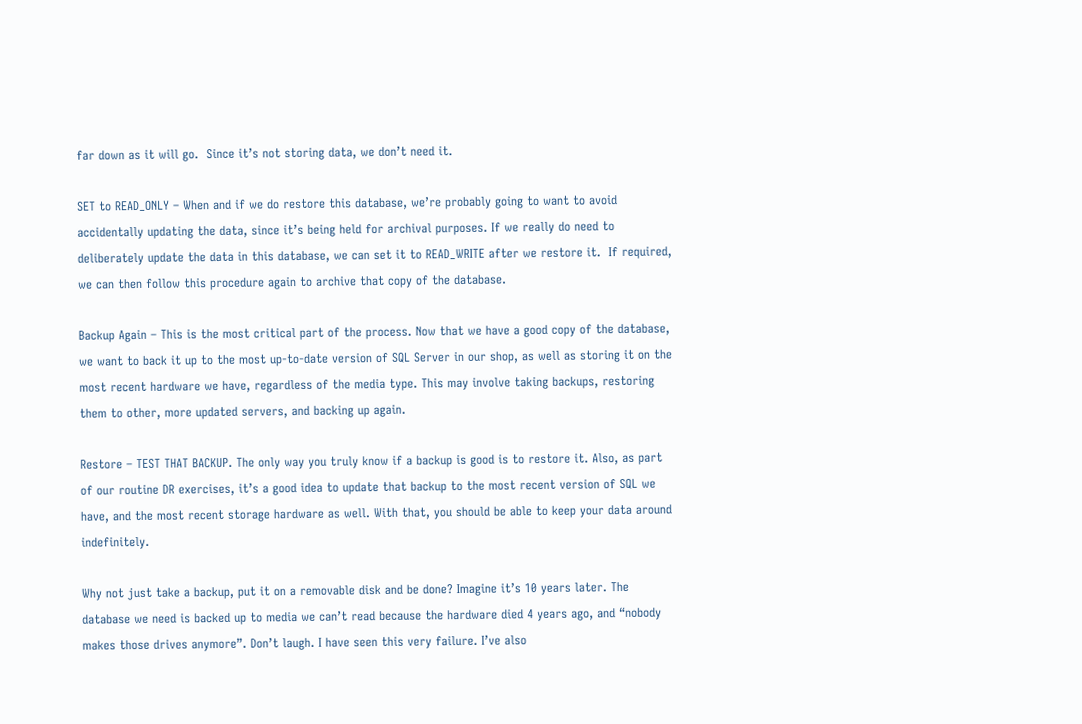far down as it will go.  Since it’s not storing data, we don’t need it.

SET to READ_ONLY – When and if we do restore this database, we’re probably going to want to avoid accidentally updating the data, since it’s being held for archival purposes. If we really do need to deliberately update the data in this database, we can set it to READ_WRITE after we restore it.  If required, we can then follow this procedure again to archive that copy of the database.

Backup Again – This is the most critical part of the process. Now that we have a good copy of the database, we want to back it up to the most up-to-date version of SQL Server in our shop, as well as storing it on the most recent hardware we have, regardless of the media type. This may involve taking backups, restoring them to other, more updated servers, and backing up again.

Restore – TEST THAT BACKUP. The only way you truly know if a backup is good is to restore it. Also, as part of our routine DR exercises, it’s a good idea to update that backup to the most recent version of SQL we have, and the most recent storage hardware as well. With that, you should be able to keep your data around indefinitely.

Why not just take a backup, put it on a removable disk and be done? Imagine it’s 10 years later. The database we need is backed up to media we can’t read because the hardware died 4 years ago, and “nobody makes those drives anymore”. Don’t laugh. I have seen this very failure. I’ve also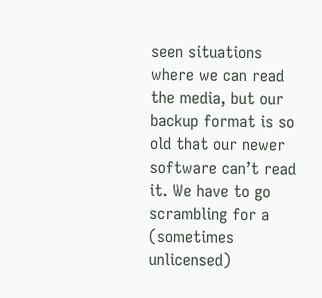seen situations where we can read the media, but our backup format is so old that our newer software can’t read it. We have to go scrambling for a (sometimes unlicensed)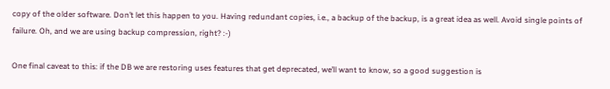copy of the older software. Don’t let this happen to you. Having redundant copies, i.e., a backup of the backup, is a great idea as well. Avoid single points of failure. Oh, and we are using backup compression, right? :-)

One final caveat to this: if the DB we are restoring uses features that get deprecated, we’ll want to know, so a good suggestion is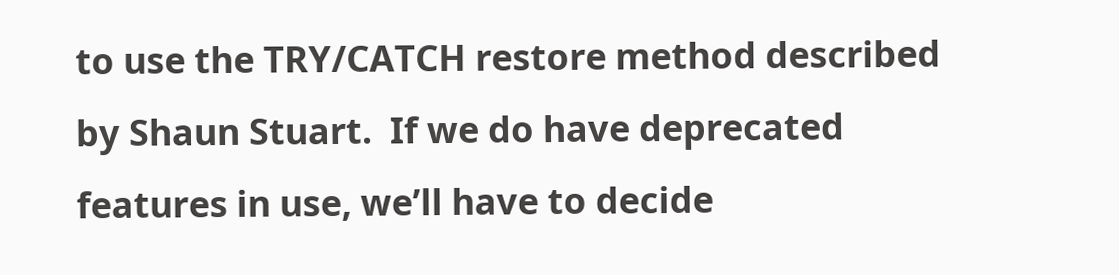to use the TRY/CATCH restore method described by Shaun Stuart.  If we do have deprecated features in use, we’ll have to decide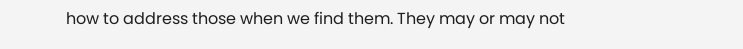how to address those when we find them. They may or may not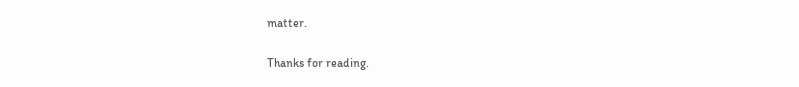matter.

Thanks for reading.